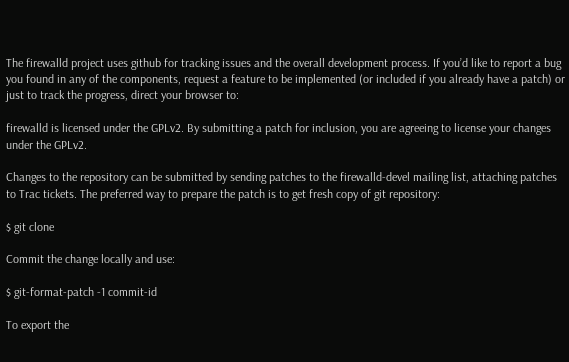The firewalld project uses github for tracking issues and the overall development process. If you’d like to report a bug you found in any of the components, request a feature to be implemented (or included if you already have a patch) or just to track the progress, direct your browser to:

firewalld is licensed under the GPLv2. By submitting a patch for inclusion, you are agreeing to license your changes under the GPLv2.

Changes to the repository can be submitted by sending patches to the firewalld-devel mailing list, attaching patches to Trac tickets. The preferred way to prepare the patch is to get fresh copy of git repository:

$ git clone

Commit the change locally and use:

$ git-format-patch -1 commit-id

To export the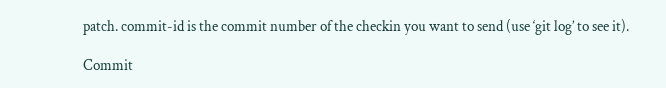patch. commit-id is the commit number of the checkin you want to send (use ‘git log’ to see it).

Commit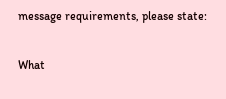message requirements, please state:

What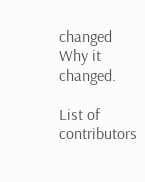changed
Why it changed.

List of contributors